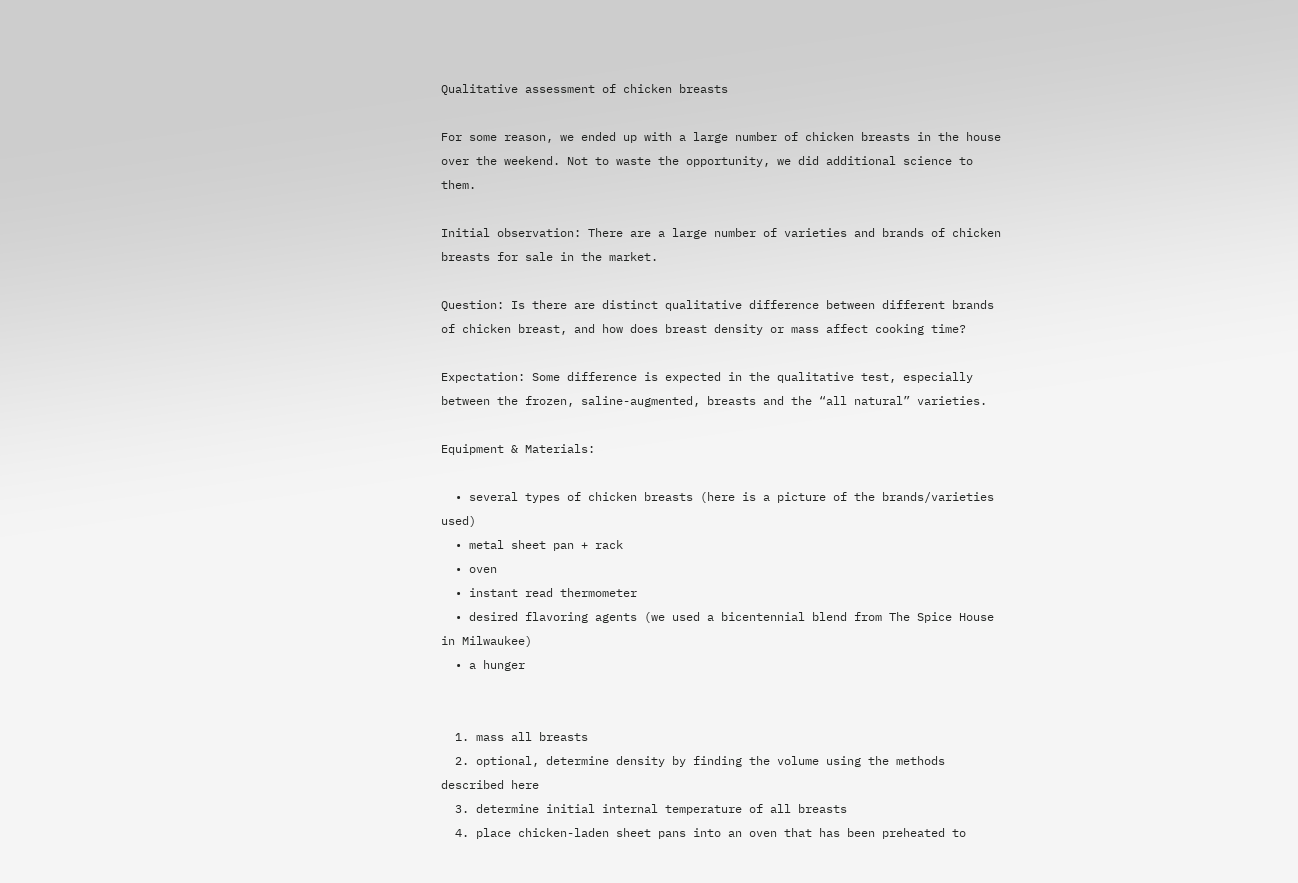Qualitative assessment of chicken breasts

For some reason, we ended up with a large number of chicken breasts in the house over the weekend. Not to waste the opportunity, we did additional science to them.

Initial observation: There are a large number of varieties and brands of chicken breasts for sale in the market.

Question: Is there are distinct qualitative difference between different brands of chicken breast, and how does breast density or mass affect cooking time?

Expectation: Some difference is expected in the qualitative test, especially between the frozen, saline-augmented, breasts and the “all natural” varieties.

Equipment & Materials:

  • several types of chicken breasts (here is a picture of the brands/varieties used)
  • metal sheet pan + rack
  • oven
  • instant read thermometer
  • desired flavoring agents (we used a bicentennial blend from The Spice House in Milwaukee)
  • a hunger


  1. mass all breasts
  2. optional, determine density by finding the volume using the methods described here
  3. determine initial internal temperature of all breasts
  4. place chicken-laden sheet pans into an oven that has been preheated to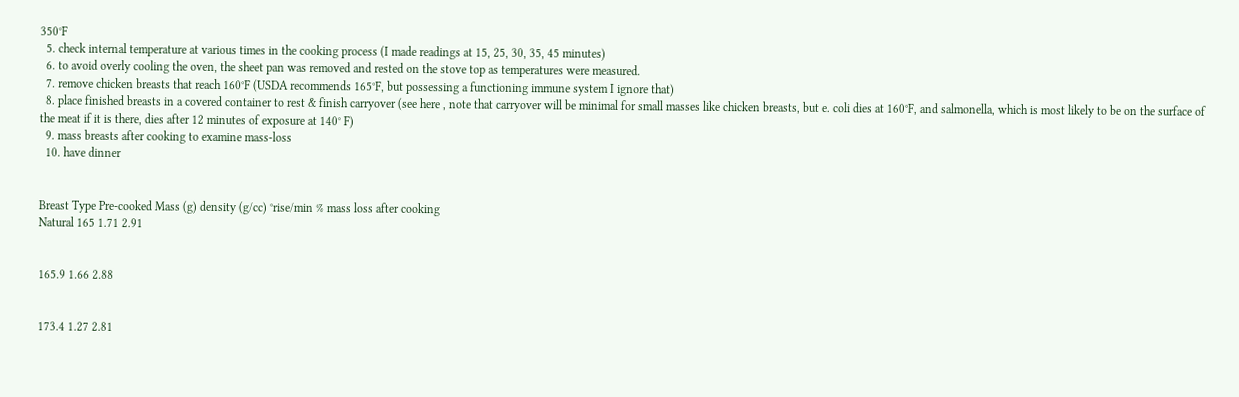350°F
  5. check internal temperature at various times in the cooking process (I made readings at 15, 25, 30, 35, 45 minutes)
  6. to avoid overly cooling the oven, the sheet pan was removed and rested on the stove top as temperatures were measured.
  7. remove chicken breasts that reach 160°F (USDA recommends 165°F, but possessing a functioning immune system I ignore that)
  8. place finished breasts in a covered container to rest & finish carryover (see here , note that carryover will be minimal for small masses like chicken breasts, but e. coli dies at 160°F, and salmonella, which is most likely to be on the surface of the meat if it is there, dies after 12 minutes of exposure at 140° F)
  9. mass breasts after cooking to examine mass-loss
  10. have dinner


Breast Type Pre-cooked Mass (g) density (g/cc) °rise/min % mass loss after cooking
Natural 165 1.71 2.91


165.9 1.66 2.88


173.4 1.27 2.81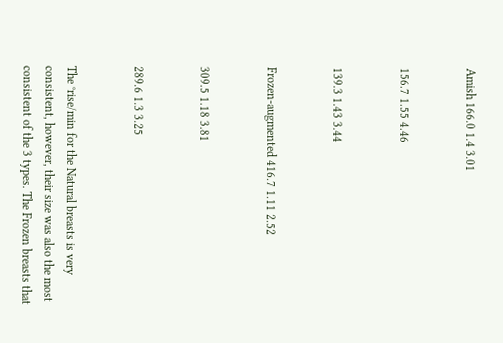Amish 166.0 1.4 3.01


156.7 1.55 4.46


139.3 1.43 3.44


Frozen-augmented 416.7 1.11 2.52


309.5 1.18 3.81


289.6 1.3 3.25


The °rise/min for the Natural breasts is very consistent, however, their size was also the most consistent of the 3 types. The Frozen breasts that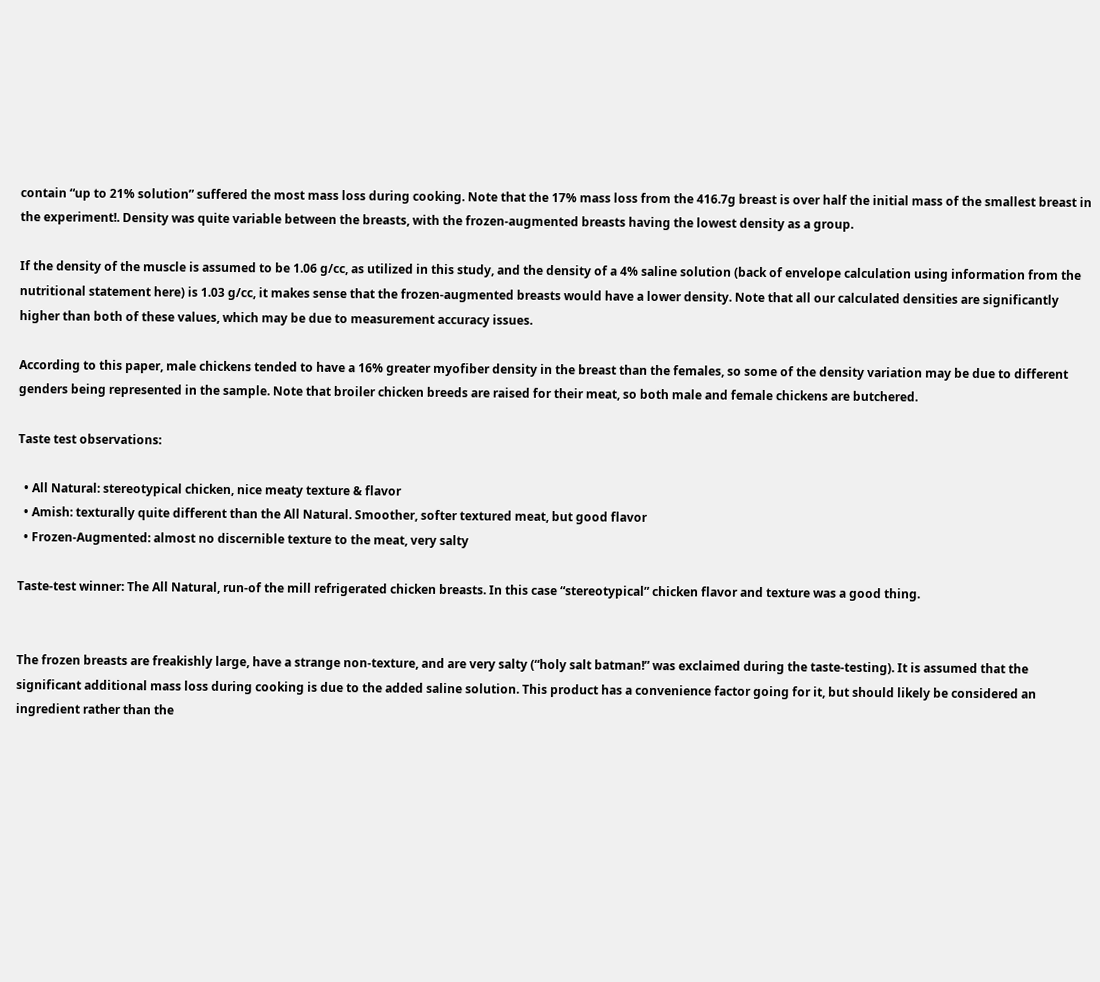contain “up to 21% solution” suffered the most mass loss during cooking. Note that the 17% mass loss from the 416.7g breast is over half the initial mass of the smallest breast in the experiment!. Density was quite variable between the breasts, with the frozen-augmented breasts having the lowest density as a group.

If the density of the muscle is assumed to be 1.06 g/cc, as utilized in this study, and the density of a 4% saline solution (back of envelope calculation using information from the nutritional statement here) is 1.03 g/cc, it makes sense that the frozen-augmented breasts would have a lower density. Note that all our calculated densities are significantly higher than both of these values, which may be due to measurement accuracy issues.

According to this paper, male chickens tended to have a 16% greater myofiber density in the breast than the females, so some of the density variation may be due to different genders being represented in the sample. Note that broiler chicken breeds are raised for their meat, so both male and female chickens are butchered.

Taste test observations:

  • All Natural: stereotypical chicken, nice meaty texture & flavor
  • Amish: texturally quite different than the All Natural. Smoother, softer textured meat, but good flavor
  • Frozen-Augmented: almost no discernible texture to the meat, very salty

Taste-test winner: The All Natural, run-of the mill refrigerated chicken breasts. In this case “stereotypical” chicken flavor and texture was a good thing.


The frozen breasts are freakishly large, have a strange non-texture, and are very salty (“holy salt batman!” was exclaimed during the taste-testing). It is assumed that the significant additional mass loss during cooking is due to the added saline solution. This product has a convenience factor going for it, but should likely be considered an ingredient rather than the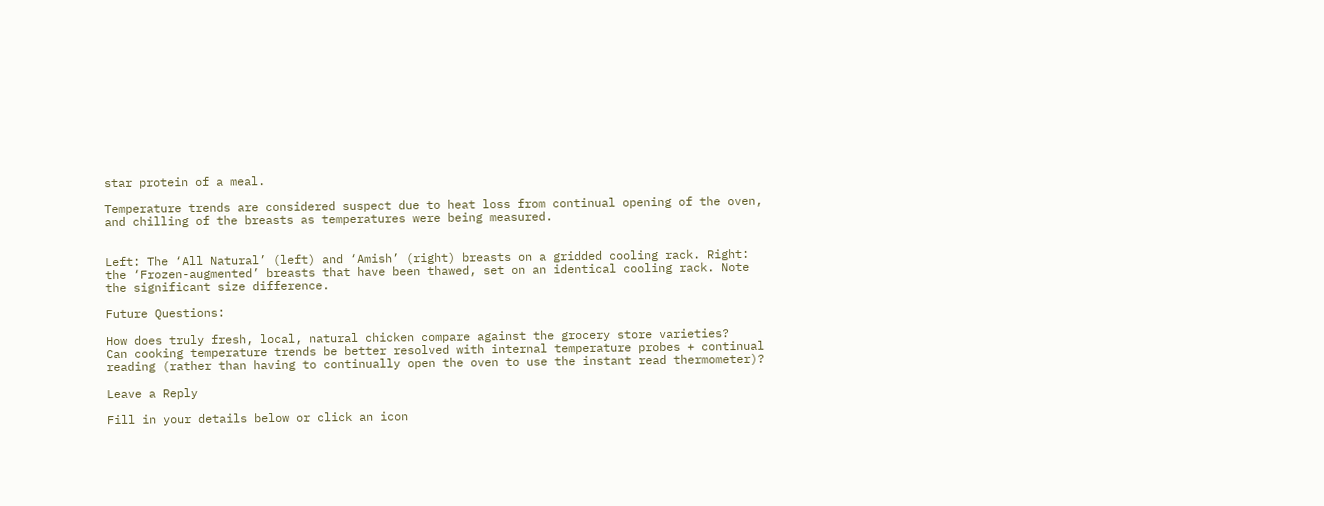star protein of a meal.

Temperature trends are considered suspect due to heat loss from continual opening of the oven, and chilling of the breasts as temperatures were being measured.


Left: The ‘All Natural’ (left) and ‘Amish’ (right) breasts on a gridded cooling rack. Right: the ‘Frozen-augmented’ breasts that have been thawed, set on an identical cooling rack. Note the significant size difference.

Future Questions:

How does truly fresh, local, natural chicken compare against the grocery store varieties?
Can cooking temperature trends be better resolved with internal temperature probes + continual reading (rather than having to continually open the oven to use the instant read thermometer)?

Leave a Reply

Fill in your details below or click an icon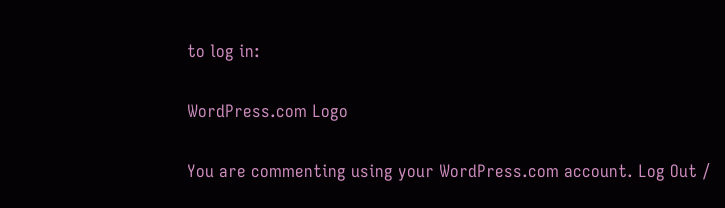to log in:

WordPress.com Logo

You are commenting using your WordPress.com account. Log Out /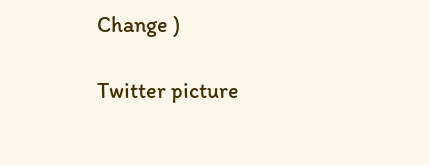Change )

Twitter picture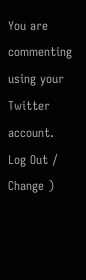You are commenting using your Twitter account. Log Out /  Change )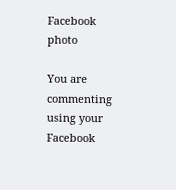Facebook photo

You are commenting using your Facebook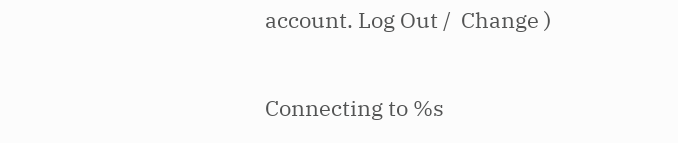account. Log Out /  Change )

Connecting to %s